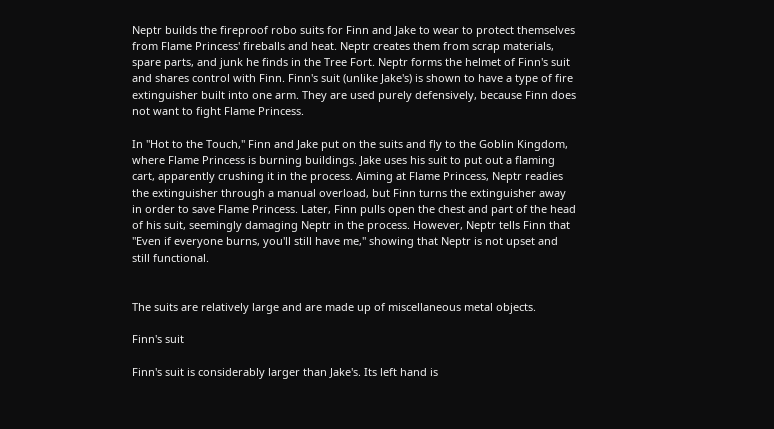Neptr builds the fireproof robo suits for Finn and Jake to wear to protect themselves from Flame Princess' fireballs and heat. Neptr creates them from scrap materials, spare parts, and junk he finds in the Tree Fort. Neptr forms the helmet of Finn's suit and shares control with Finn. Finn's suit (unlike Jake's) is shown to have a type of fire extinguisher built into one arm. They are used purely defensively, because Finn does not want to fight Flame Princess.

In "Hot to the Touch," Finn and Jake put on the suits and fly to the Goblin Kingdom, where Flame Princess is burning buildings. Jake uses his suit to put out a flaming cart, apparently crushing it in the process. Aiming at Flame Princess, Neptr readies the extinguisher through a manual overload, but Finn turns the extinguisher away in order to save Flame Princess. Later, Finn pulls open the chest and part of the head of his suit, seemingly damaging Neptr in the process. However, Neptr tells Finn that "Even if everyone burns, you'll still have me," showing that Neptr is not upset and still functional.


The suits are relatively large and are made up of miscellaneous metal objects.

Finn's suit

Finn's suit is considerably larger than Jake's. Its left hand is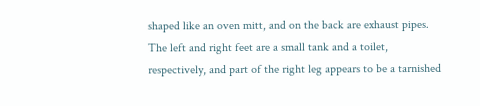shaped like an oven mitt, and on the back are exhaust pipes. The left and right feet are a small tank and a toilet, respectively, and part of the right leg appears to be a tarnished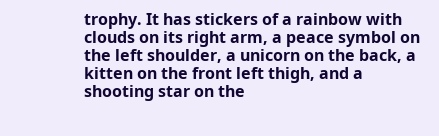trophy. It has stickers of a rainbow with clouds on its right arm, a peace symbol on the left shoulder, a unicorn on the back, a kitten on the front left thigh, and a shooting star on the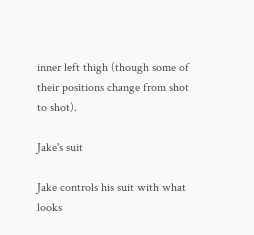inner left thigh (though some of their positions change from shot to shot).

Jake's suit

Jake controls his suit with what looks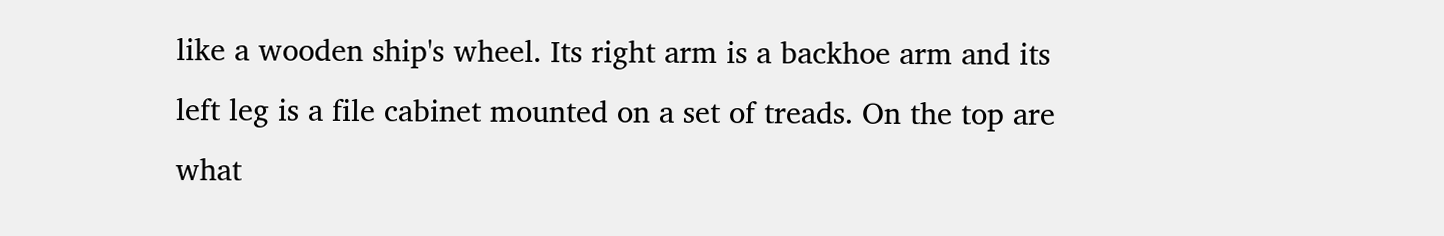like a wooden ship's wheel. Its right arm is a backhoe arm and its left leg is a file cabinet mounted on a set of treads. On the top are what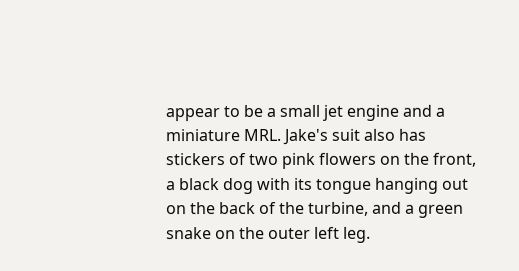appear to be a small jet engine and a miniature MRL. Jake's suit also has stickers of two pink flowers on the front, a black dog with its tongue hanging out on the back of the turbine, and a green snake on the outer left leg.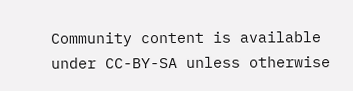Community content is available under CC-BY-SA unless otherwise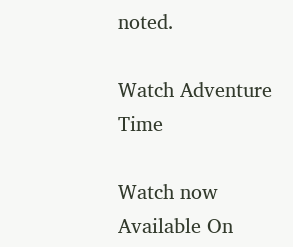noted.

Watch Adventure Time

Watch now
Available On